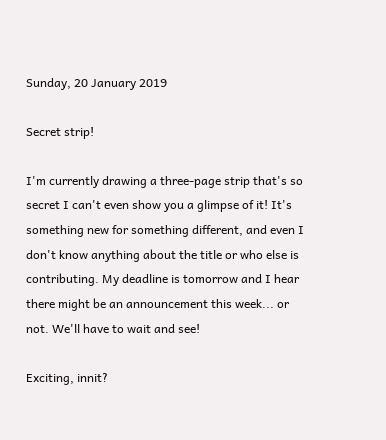Sunday, 20 January 2019

Secret strip!

I'm currently drawing a three-page strip that's so secret I can't even show you a glimpse of it! It's something new for something different, and even I don't know anything about the title or who else is contributing. My deadline is tomorrow and I hear there might be an announcement this week... or not. We'll have to wait and see!

Exciting, innit?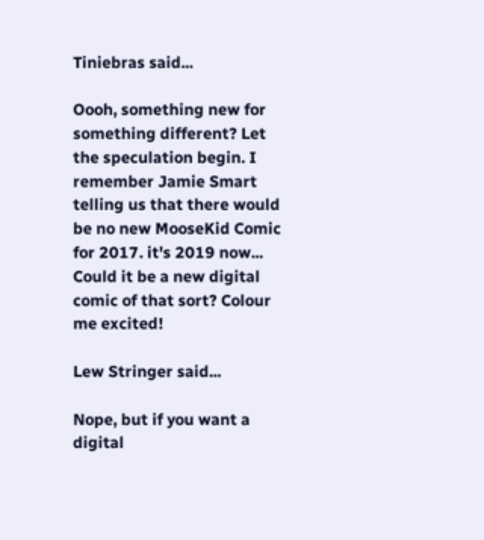Tiniebras said...

Oooh, something new for something different? Let the speculation begin. I remember Jamie Smart telling us that there would be no new MooseKid Comic for 2017. it's 2019 now... Could it be a new digital comic of that sort? Colour me excited!

Lew Stringer said...

Nope, but if you want a digital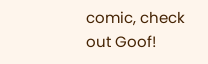comic, check out Goof!